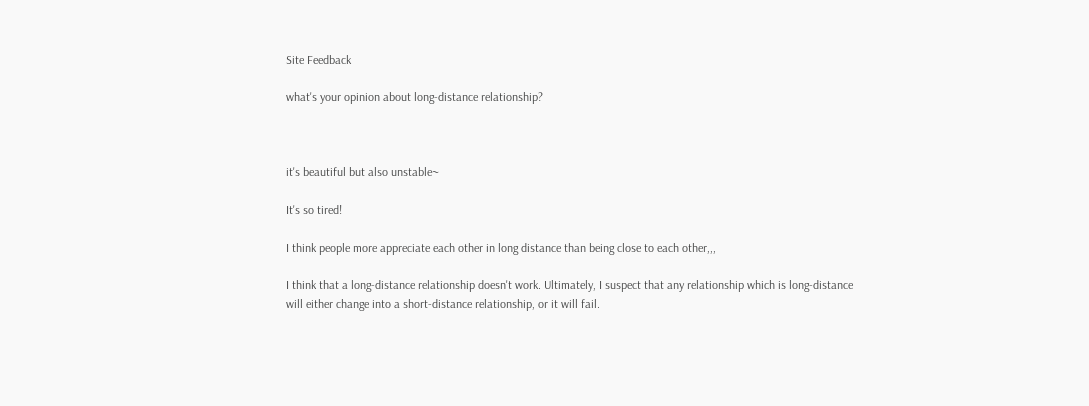Site Feedback

what's your opinion about long-distance relationship?



it's beautiful but also unstable~

It's so tired!

I think people more appreciate each other in long distance than being close to each other,,,

I think that a long-distance relationship doesn't work. Ultimately, I suspect that any relationship which is long-distance will either change into a short-distance relationship, or it will fail.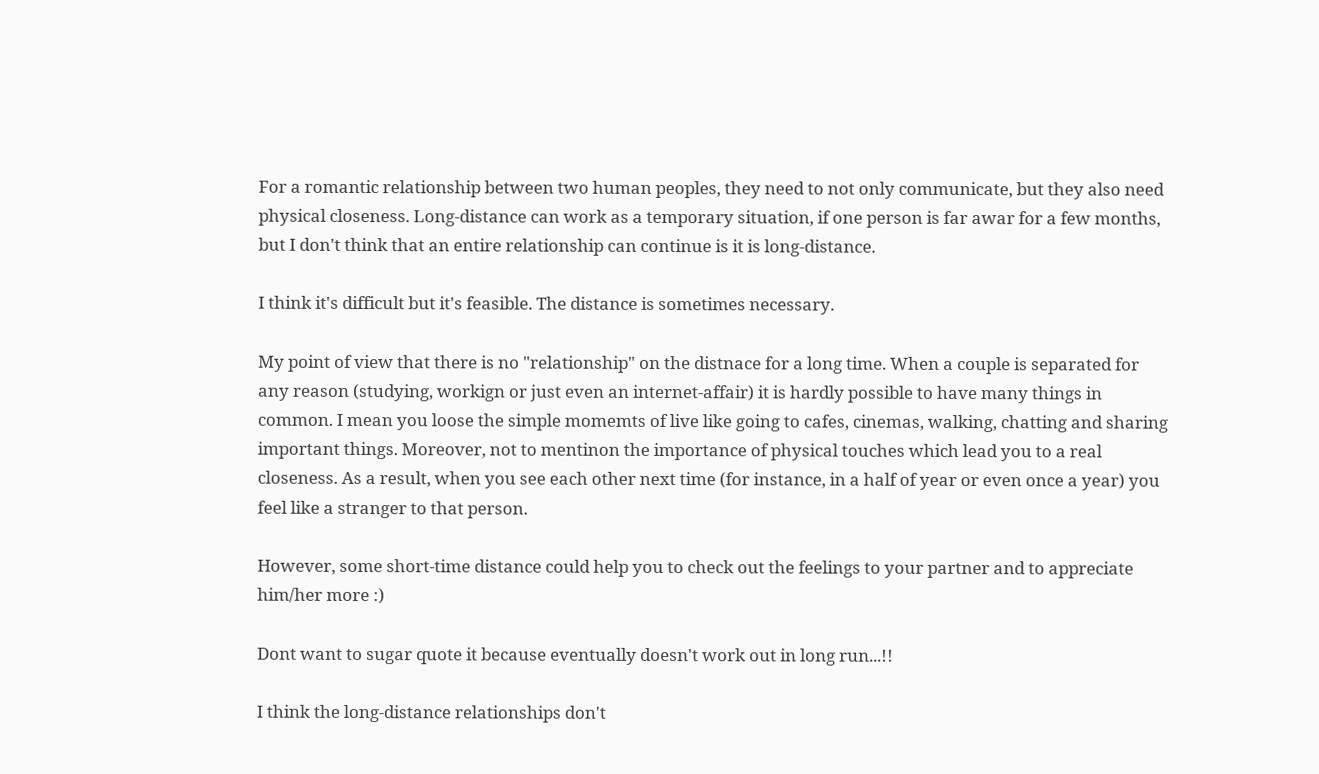For a romantic relationship between two human peoples, they need to not only communicate, but they also need physical closeness. Long-distance can work as a temporary situation, if one person is far awar for a few months, but I don't think that an entire relationship can continue is it is long-distance.

I think it's difficult but it's feasible. The distance is sometimes necessary.

My point of view that there is no "relationship" on the distnace for a long time. When a couple is separated for any reason (studying, workign or just even an internet-affair) it is hardly possible to have many things in common. I mean you loose the simple momemts of live like going to cafes, cinemas, walking, chatting and sharing important things. Moreover, not to mentinon the importance of physical touches which lead you to a real closeness. As a result, when you see each other next time (for instance, in a half of year or even once a year) you feel like a stranger to that person.

However, some short-time distance could help you to check out the feelings to your partner and to appreciate him/her more :)

Dont want to sugar quote it because eventually doesn't work out in long run...!!

I think the long-distance relationships don't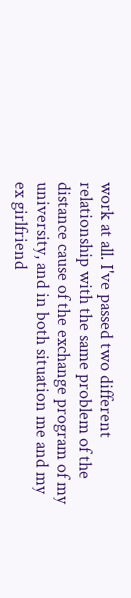work at all. I've passed two different relationship with the same problem of the distance cause of the exchange program of my university, and in both situation me and my ex girlfriend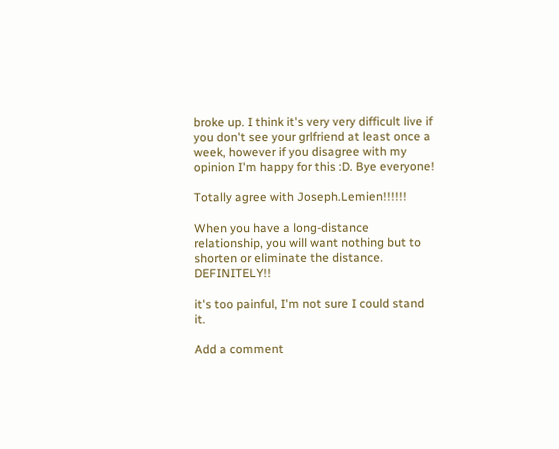broke up. I think it's very very difficult live if you don't see your grlfriend at least once a week, however if you disagree with my opinion I'm happy for this :D. Bye everyone!

Totally agree with Joseph.Lemien!!!!!!

When you have a long-distance relationship, you will want nothing but to shorten or eliminate the distance. DEFINITELY!!

it's too painful, I'm not sure I could stand it.

Add a comment